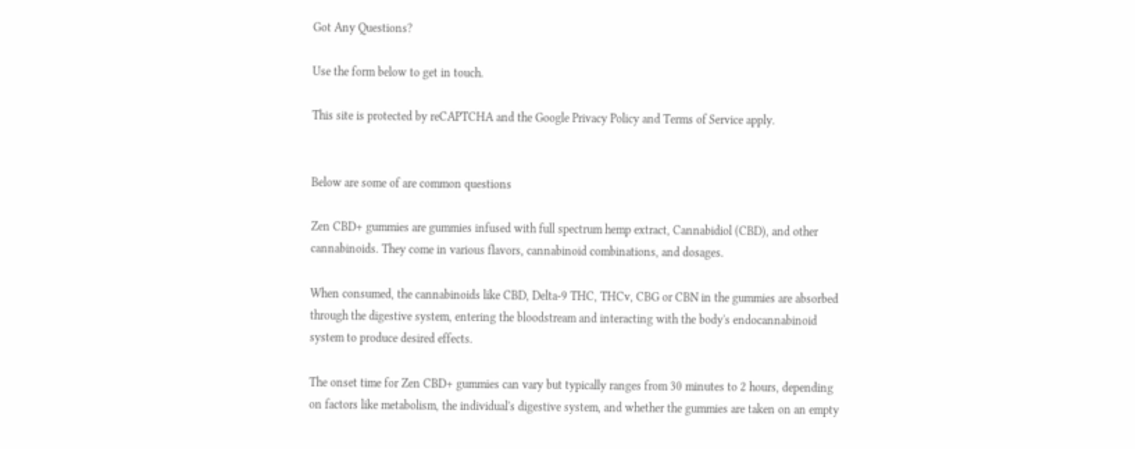Got Any Questions?

Use the form below to get in touch.

This site is protected by reCAPTCHA and the Google Privacy Policy and Terms of Service apply.


Below are some of are common questions

Zen CBD+ gummies are gummies infused with full spectrum hemp extract, Cannabidiol (CBD), and other cannabinoids. They come in various flavors, cannabinoid combinations, and dosages.

When consumed, the cannabinoids like CBD, Delta-9 THC, THCv, CBG or CBN in the gummies are absorbed through the digestive system, entering the bloodstream and interacting with the body's endocannabinoid system to produce desired effects.

The onset time for Zen CBD+ gummies can vary but typically ranges from 30 minutes to 2 hours, depending on factors like metabolism, the individual's digestive system, and whether the gummies are taken on an empty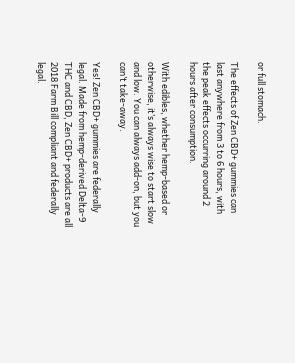or full stomach.

The effects of Zen CBD+ gummies can last anywhere from 3 to 6 hours, with the peak effects occurring around 2 hours after consumption.

With edibles, whether hemp-based or otherwise, it’s always wise to start slow and low. You can always add-on, but you can’t take-away.

Yes! Zen CBD+ gummies are federally legal. Made from hemp-derived Delta-9 THC and CBD, Zen CBD+ products are all 2018 Farm Bill compliant and federally legal.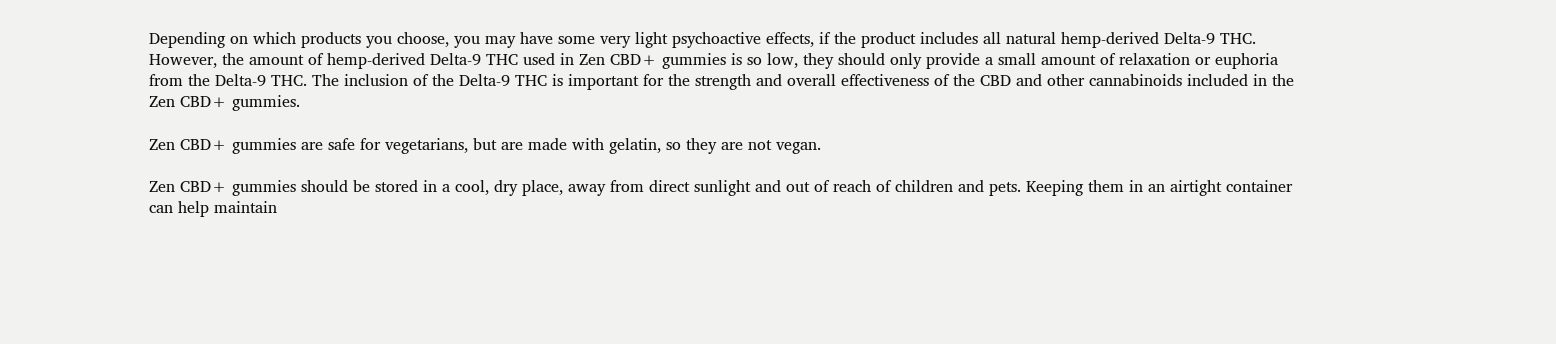Depending on which products you choose, you may have some very light psychoactive effects, if the product includes all natural hemp-derived Delta-9 THC. However, the amount of hemp-derived Delta-9 THC used in Zen CBD+ gummies is so low, they should only provide a small amount of relaxation or euphoria from the Delta-9 THC. The inclusion of the Delta-9 THC is important for the strength and overall effectiveness of the CBD and other cannabinoids included in the Zen CBD+ gummies.

Zen CBD+ gummies are safe for vegetarians, but are made with gelatin, so they are not vegan.

Zen CBD+ gummies should be stored in a cool, dry place, away from direct sunlight and out of reach of children and pets. Keeping them in an airtight container can help maintain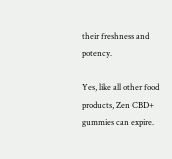their freshness and potency.

Yes, like all other food products, Zen CBD+ gummies can expire.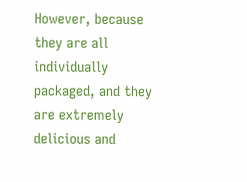However, because they are all individually packaged, and they are extremely delicious and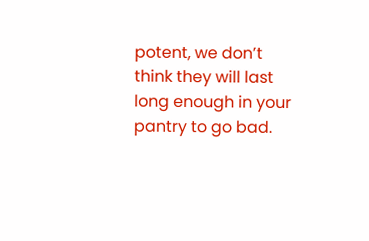potent, we don’t think they will last long enough in your pantry to go bad.